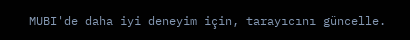MUBI'de daha iyi deneyim için, tarayıcını güncelle.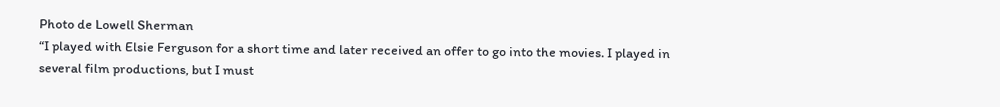Photo de Lowell Sherman
“I played with Elsie Ferguson for a short time and later received an offer to go into the movies. I played in several film productions, but I must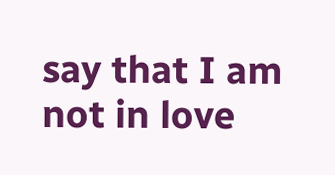say that I am not in love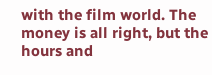with the film world. The money is all right, but the hours and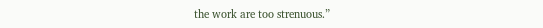the work are too strenuous.”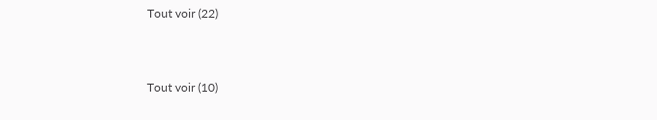Tout voir (22)


Tout voir (10)